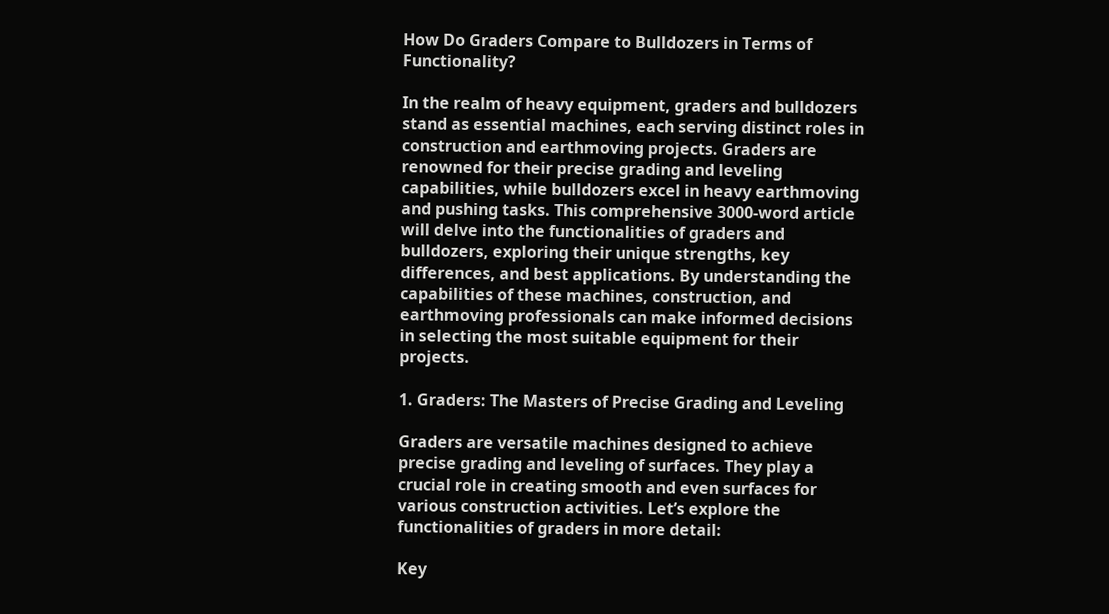How Do Graders Compare to Bulldozers in Terms of Functionality?

In the realm of heavy equipment, graders and bulldozers stand as essential machines, each serving distinct roles in construction and earthmoving projects. Graders are renowned for their precise grading and leveling capabilities, while bulldozers excel in heavy earthmoving and pushing tasks. This comprehensive 3000-word article will delve into the functionalities of graders and bulldozers, exploring their unique strengths, key differences, and best applications. By understanding the capabilities of these machines, construction, and earthmoving professionals can make informed decisions in selecting the most suitable equipment for their projects.

1. Graders: The Masters of Precise Grading and Leveling

Graders are versatile machines designed to achieve precise grading and leveling of surfaces. They play a crucial role in creating smooth and even surfaces for various construction activities. Let’s explore the functionalities of graders in more detail:

Key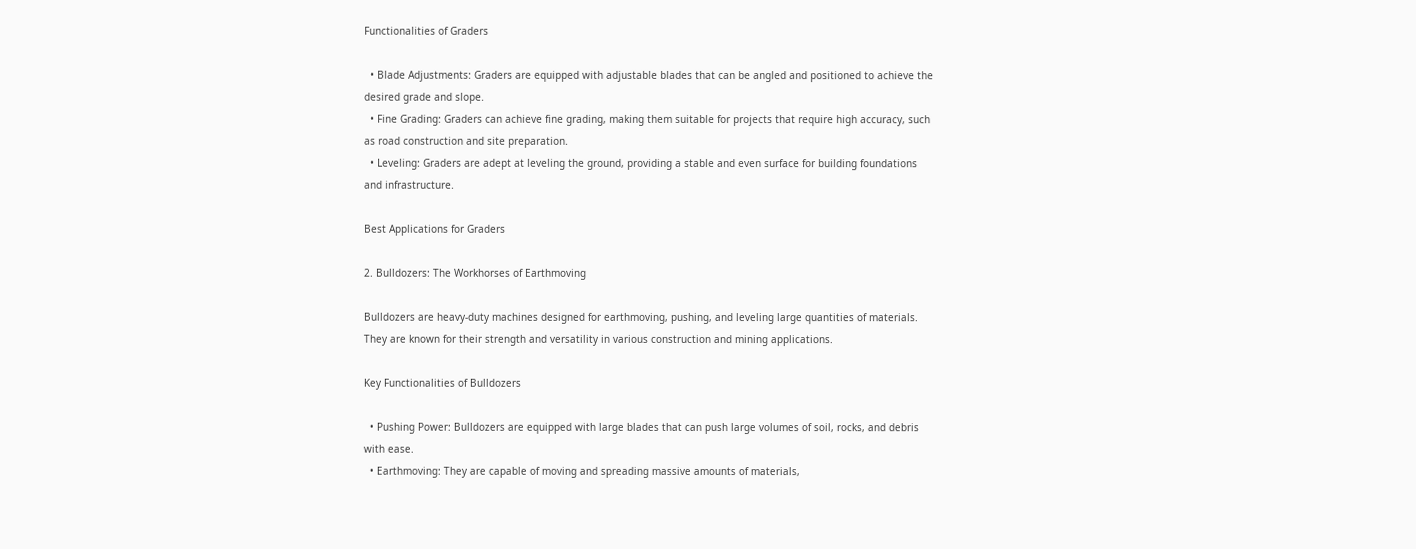Functionalities of Graders

  • Blade Adjustments: Graders are equipped with adjustable blades that can be angled and positioned to achieve the desired grade and slope.
  • Fine Grading: Graders can achieve fine grading, making them suitable for projects that require high accuracy, such as road construction and site preparation.
  • Leveling: Graders are adept at leveling the ground, providing a stable and even surface for building foundations and infrastructure.

Best Applications for Graders

2. Bulldozers: The Workhorses of Earthmoving

Bulldozers are heavy-duty machines designed for earthmoving, pushing, and leveling large quantities of materials. They are known for their strength and versatility in various construction and mining applications.

Key Functionalities of Bulldozers

  • Pushing Power: Bulldozers are equipped with large blades that can push large volumes of soil, rocks, and debris with ease.
  • Earthmoving: They are capable of moving and spreading massive amounts of materials,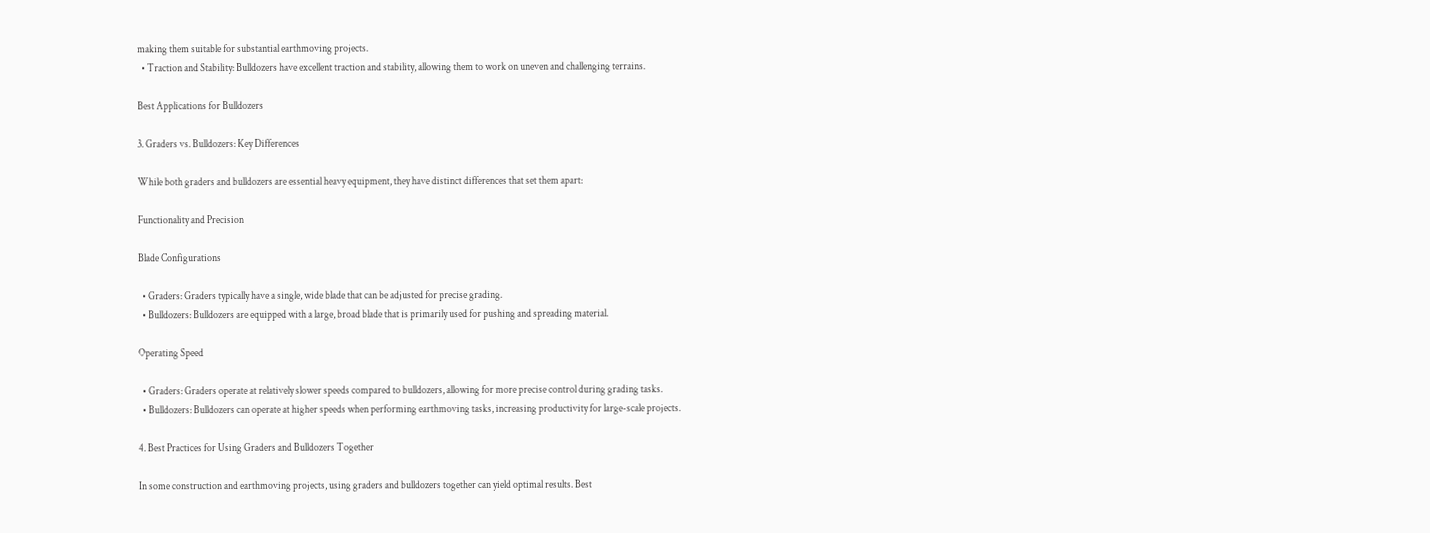making them suitable for substantial earthmoving projects.
  • Traction and Stability: Bulldozers have excellent traction and stability, allowing them to work on uneven and challenging terrains.

Best Applications for Bulldozers

3. Graders vs. Bulldozers: Key Differences

While both graders and bulldozers are essential heavy equipment, they have distinct differences that set them apart:

Functionality and Precision

Blade Configurations

  • Graders: Graders typically have a single, wide blade that can be adjusted for precise grading.
  • Bulldozers: Bulldozers are equipped with a large, broad blade that is primarily used for pushing and spreading material.

Operating Speed

  • Graders: Graders operate at relatively slower speeds compared to bulldozers, allowing for more precise control during grading tasks.
  • Bulldozers: Bulldozers can operate at higher speeds when performing earthmoving tasks, increasing productivity for large-scale projects.

4. Best Practices for Using Graders and Bulldozers Together

In some construction and earthmoving projects, using graders and bulldozers together can yield optimal results. Best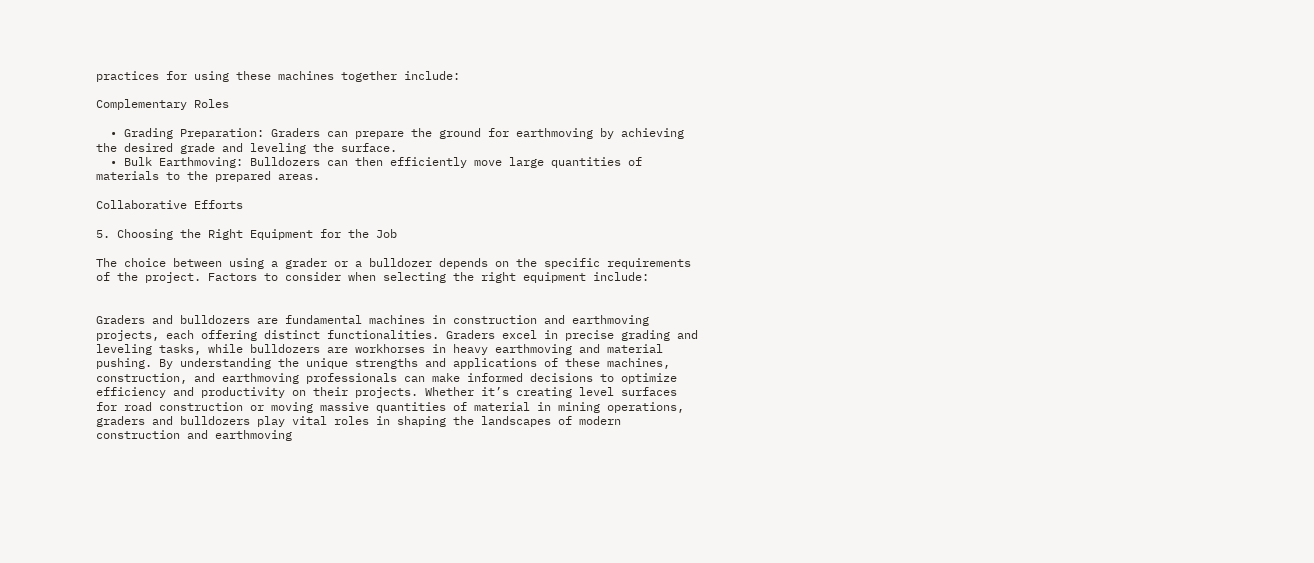practices for using these machines together include:

Complementary Roles

  • Grading Preparation: Graders can prepare the ground for earthmoving by achieving the desired grade and leveling the surface.
  • Bulk Earthmoving: Bulldozers can then efficiently move large quantities of materials to the prepared areas.

Collaborative Efforts

5. Choosing the Right Equipment for the Job

The choice between using a grader or a bulldozer depends on the specific requirements of the project. Factors to consider when selecting the right equipment include:


Graders and bulldozers are fundamental machines in construction and earthmoving projects, each offering distinct functionalities. Graders excel in precise grading and leveling tasks, while bulldozers are workhorses in heavy earthmoving and material pushing. By understanding the unique strengths and applications of these machines, construction, and earthmoving professionals can make informed decisions to optimize efficiency and productivity on their projects. Whether it’s creating level surfaces for road construction or moving massive quantities of material in mining operations, graders and bulldozers play vital roles in shaping the landscapes of modern construction and earthmoving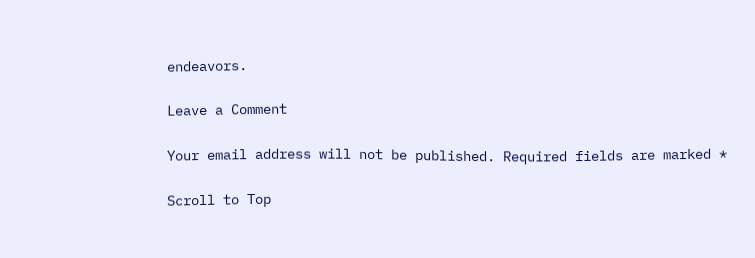endeavors.

Leave a Comment

Your email address will not be published. Required fields are marked *

Scroll to Top